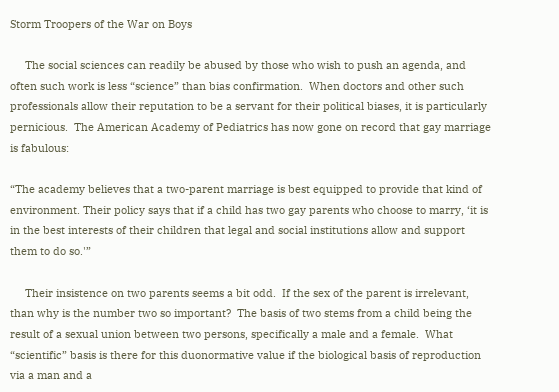Storm Troopers of the War on Boys

     The social sciences can readily be abused by those who wish to push an agenda, and often such work is less “science” than bias confirmation.  When doctors and other such professionals allow their reputation to be a servant for their political biases, it is particularly pernicious.  The American Academy of Pediatrics has now gone on record that gay marriage is fabulous:

“The academy believes that a two-parent marriage is best equipped to provide that kind of environment. Their policy says that if a child has two gay parents who choose to marry, ‘it is in the best interests of their children that legal and social institutions allow and support them to do so.'”

     Their insistence on two parents seems a bit odd.  If the sex of the parent is irrelevant, than why is the number two so important?  The basis of two stems from a child being the result of a sexual union between two persons, specifically a male and a female.  What “scientific” basis is there for this duonormative value if the biological basis of reproduction via a man and a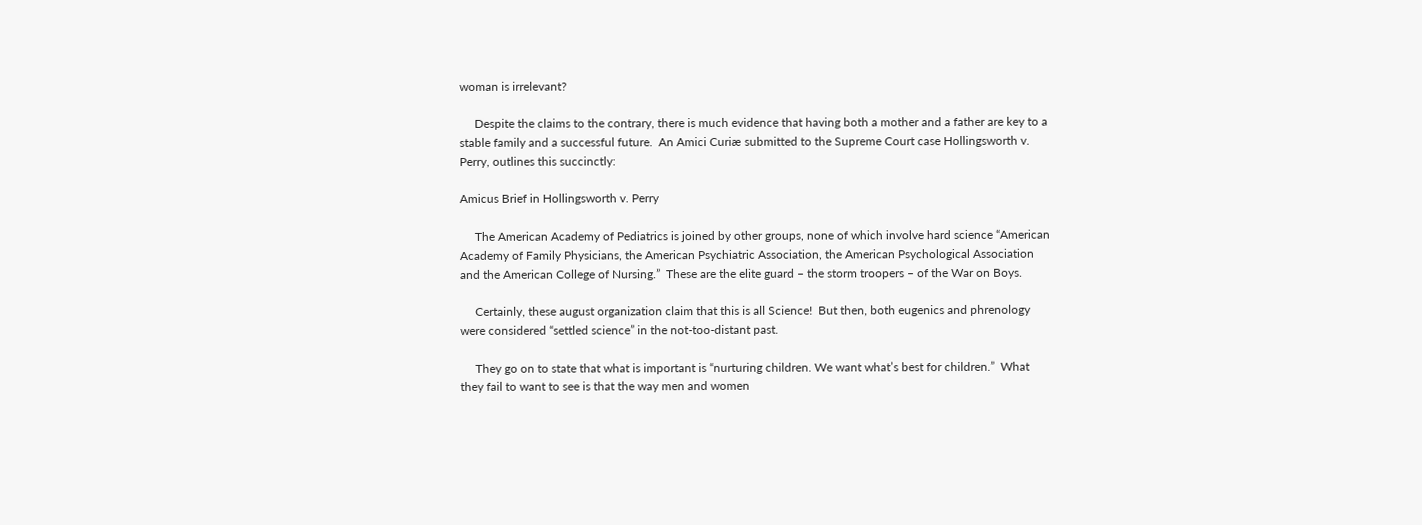woman is irrelevant?

     Despite the claims to the contrary, there is much evidence that having both a mother and a father are key to a stable family and a successful future.  An Amici Curiæ submitted to the Supreme Court case Hollingsworth v. Perry, outlines this succinctly:

Amicus Brief in Hollingsworth v. Perry

     The American Academy of Pediatrics is joined by other groups, none of which involve hard science “American Academy of Family Physicians, the American Psychiatric Association, the American Psychological Association and the American College of Nursing.”  These are the elite guard – the storm troopers – of the War on Boys.

     Certainly, these august organization claim that this is all Science!  But then, both eugenics and phrenology were considered “settled science” in the not-too-distant past.

     They go on to state that what is important is “nurturing children. We want what’s best for children.”  What they fail to want to see is that the way men and women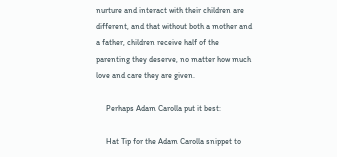nurture and interact with their children are different, and that without both a mother and a father, children receive half of the parenting they deserve, no matter how much love and care they are given.

     Perhaps Adam Carolla put it best:

     Hat Tip for the Adam Carolla snippet to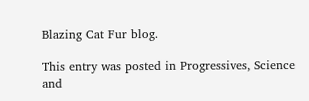Blazing Cat Fur blog.

This entry was posted in Progressives, Science and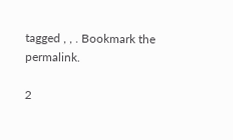tagged , , . Bookmark the permalink.

2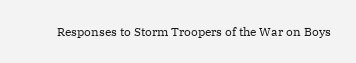Responses to Storm Troopers of the War on Boys